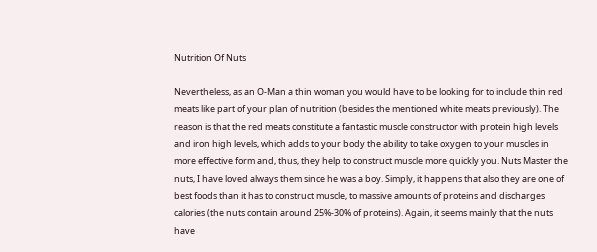Nutrition Of Nuts

Nevertheless, as an O-Man a thin woman you would have to be looking for to include thin red meats like part of your plan of nutrition (besides the mentioned white meats previously). The reason is that the red meats constitute a fantastic muscle constructor with protein high levels and iron high levels, which adds to your body the ability to take oxygen to your muscles in more effective form and, thus, they help to construct muscle more quickly you. Nuts Master the nuts, I have loved always them since he was a boy. Simply, it happens that also they are one of best foods than it has to construct muscle, to massive amounts of proteins and discharges calories (the nuts contain around 25%-30% of proteins). Again, it seems mainly that the nuts have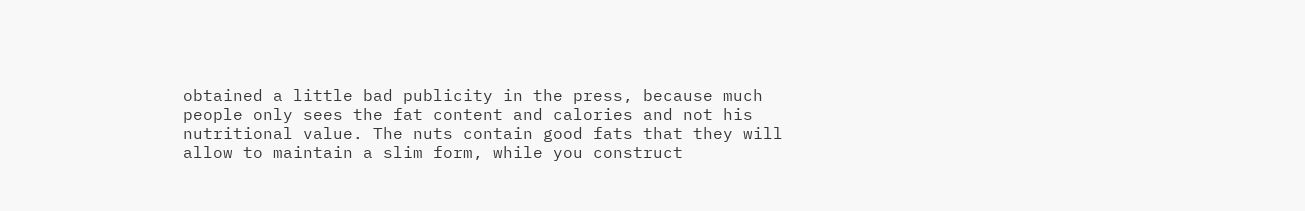obtained a little bad publicity in the press, because much people only sees the fat content and calories and not his nutritional value. The nuts contain good fats that they will allow to maintain a slim form, while you construct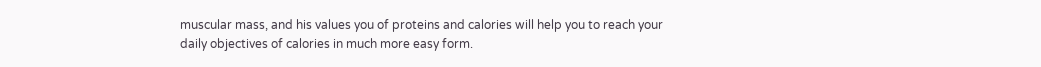muscular mass, and his values you of proteins and calories will help you to reach your daily objectives of calories in much more easy form.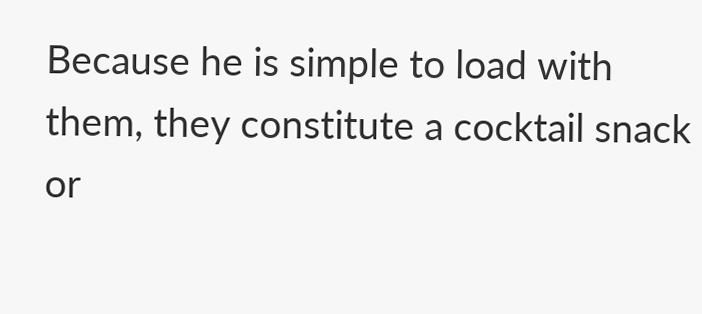Because he is simple to load with them, they constitute a cocktail snack or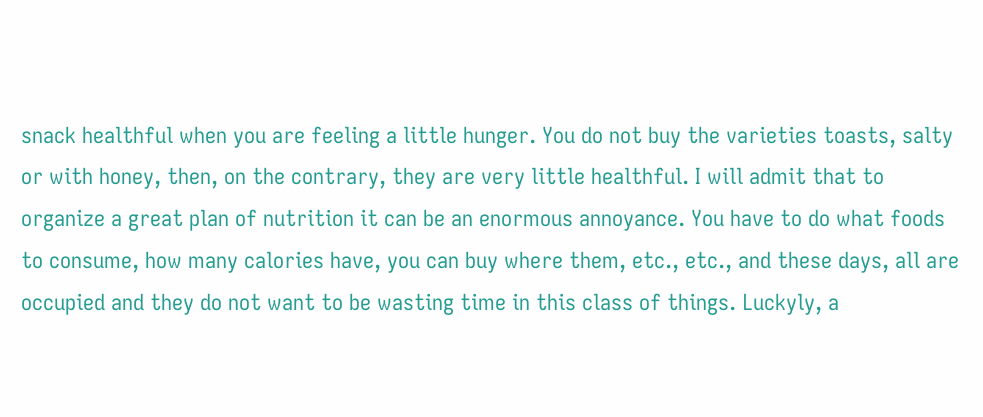snack healthful when you are feeling a little hunger. You do not buy the varieties toasts, salty or with honey, then, on the contrary, they are very little healthful. I will admit that to organize a great plan of nutrition it can be an enormous annoyance. You have to do what foods to consume, how many calories have, you can buy where them, etc., etc., and these days, all are occupied and they do not want to be wasting time in this class of things. Luckyly, a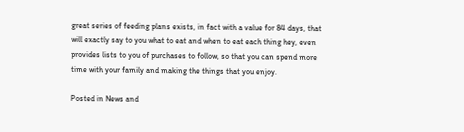great series of feeding plans exists, in fact with a value for 84 days, that will exactly say to you what to eat and when to eat each thing hey, even provides lists to you of purchases to follow, so that you can spend more time with your family and making the things that you enjoy.

Posted in News and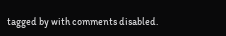tagged by with comments disabled.